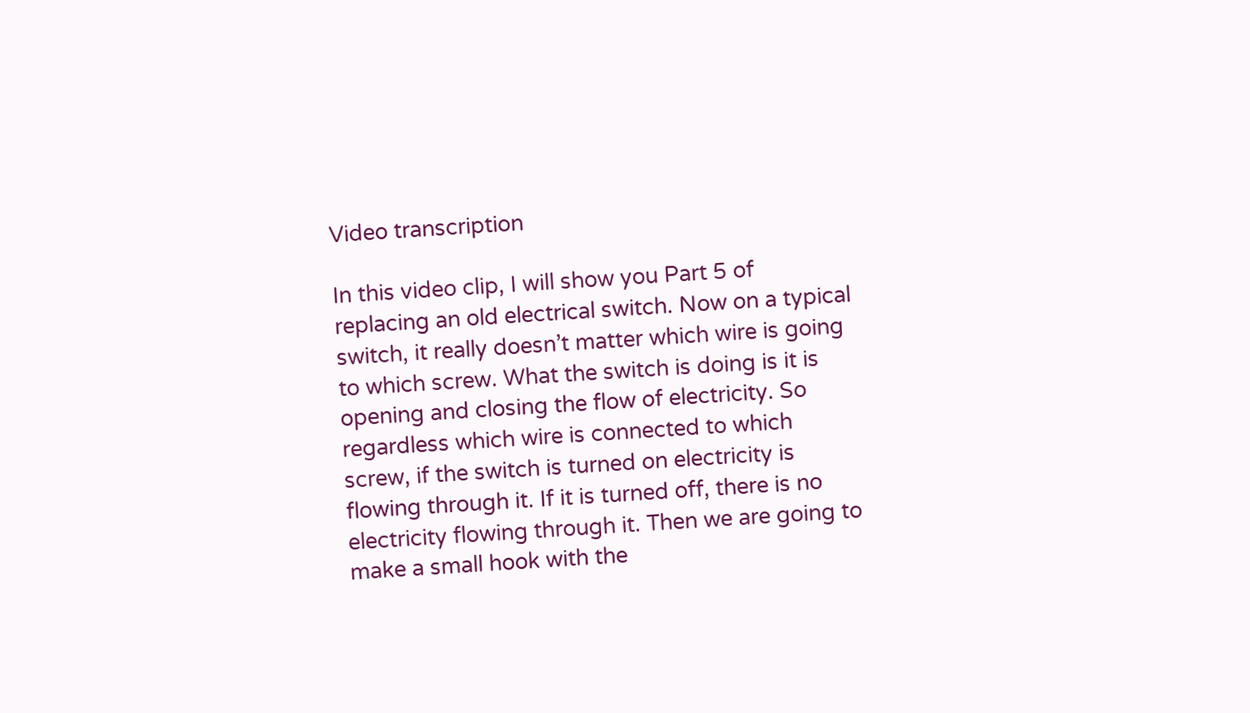Video transcription

In this video clip, I will show you Part 5 of replacing an old electrical switch. Now on a typical switch, it really doesn’t matter which wire is going to which screw. What the switch is doing is it is opening and closing the flow of electricity. So regardless which wire is connected to which screw, if the switch is turned on electricity is flowing through it. If it is turned off, there is no electricity flowing through it. Then we are going to make a small hook with the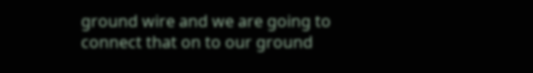ground wire and we are going to connect that on to our ground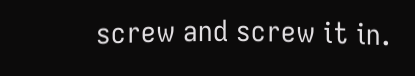screw and screw it in.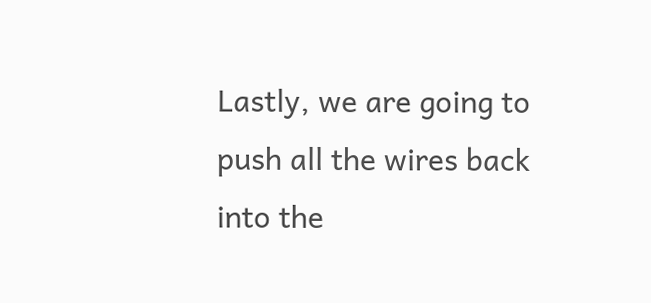Lastly, we are going to push all the wires back into the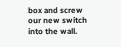box and screw our new switch into the wall.